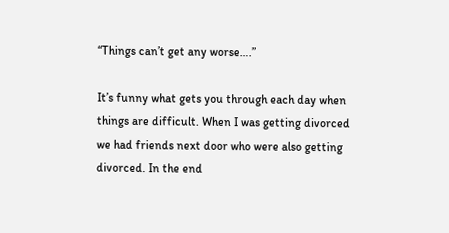“Things can’t get any worse….”

It’s funny what gets you through each day when things are difficult. When I was getting divorced we had friends next door who were also getting divorced. In the end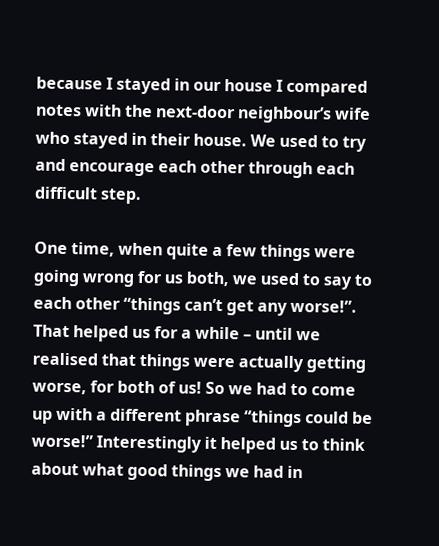because I stayed in our house I compared notes with the next-door neighbour’s wife who stayed in their house. We used to try and encourage each other through each difficult step.

One time, when quite a few things were going wrong for us both, we used to say to each other “things can’t get any worse!”. That helped us for a while – until we realised that things were actually getting worse, for both of us! So we had to come up with a different phrase “things could be worse!” Interestingly it helped us to think about what good things we had in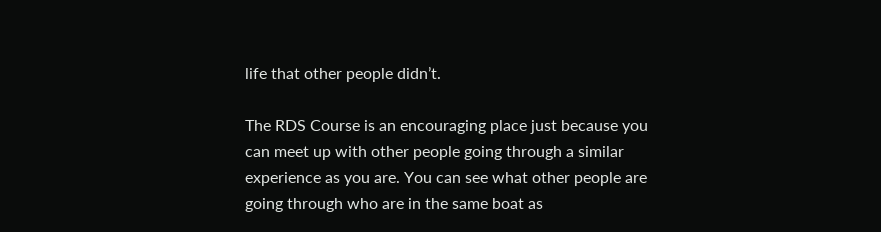life that other people didn’t.

The RDS Course is an encouraging place just because you can meet up with other people going through a similar experience as you are. You can see what other people are going through who are in the same boat as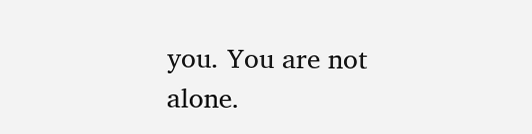you. You are not alone.